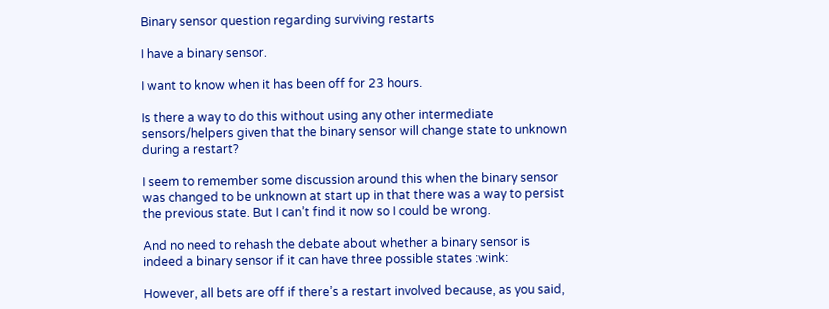Binary sensor question regarding surviving restarts

I have a binary sensor.

I want to know when it has been off for 23 hours.

Is there a way to do this without using any other intermediate sensors/helpers given that the binary sensor will change state to unknown during a restart?

I seem to remember some discussion around this when the binary sensor was changed to be unknown at start up in that there was a way to persist the previous state. But I can’t find it now so I could be wrong.

And no need to rehash the debate about whether a binary sensor is indeed a binary sensor if it can have three possible states :wink:

However, all bets are off if there’s a restart involved because, as you said,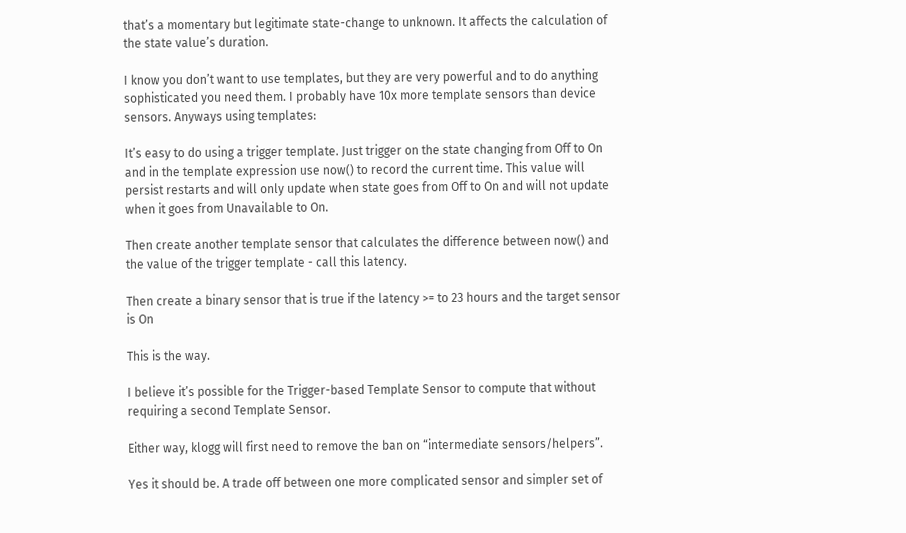that’s a momentary but legitimate state-change to unknown. It affects the calculation of the state value’s duration.

I know you don’t want to use templates, but they are very powerful and to do anything sophisticated you need them. I probably have 10x more template sensors than device sensors. Anyways using templates:

It’s easy to do using a trigger template. Just trigger on the state changing from Off to On and in the template expression use now() to record the current time. This value will persist restarts and will only update when state goes from Off to On and will not update when it goes from Unavailable to On.

Then create another template sensor that calculates the difference between now() and the value of the trigger template - call this latency.

Then create a binary sensor that is true if the latency >= to 23 hours and the target sensor is On

This is the way.

I believe it’s possible for the Trigger-based Template Sensor to compute that without requiring a second Template Sensor.

Either way, klogg will first need to remove the ban on “intermediate sensors/helpers”.

Yes it should be. A trade off between one more complicated sensor and simpler set of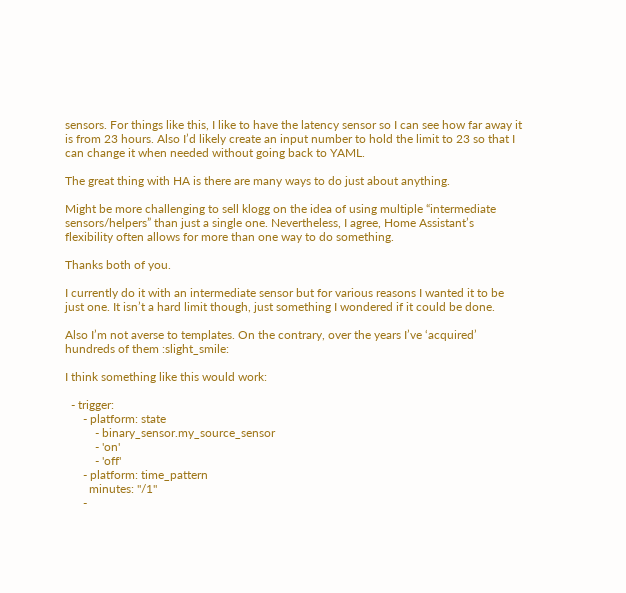sensors. For things like this, I like to have the latency sensor so I can see how far away it is from 23 hours. Also I’d likely create an input number to hold the limit to 23 so that I can change it when needed without going back to YAML.

The great thing with HA is there are many ways to do just about anything.

Might be more challenging to sell klogg on the idea of using multiple “intermediate sensors/helpers” than just a single one. Nevertheless, I agree, Home Assistant’s flexibility often allows for more than one way to do something.

Thanks both of you.

I currently do it with an intermediate sensor but for various reasons I wanted it to be just one. It isn’t a hard limit though, just something I wondered if it could be done.

Also I’m not averse to templates. On the contrary, over the years I’ve ‘acquired’ hundreds of them :slight_smile:

I think something like this would work:

  - trigger:
      - platform: state
          - binary_sensor.my_source_sensor
          - 'on'
          - 'off'
      - platform: time_pattern
        minutes: "/1"
      -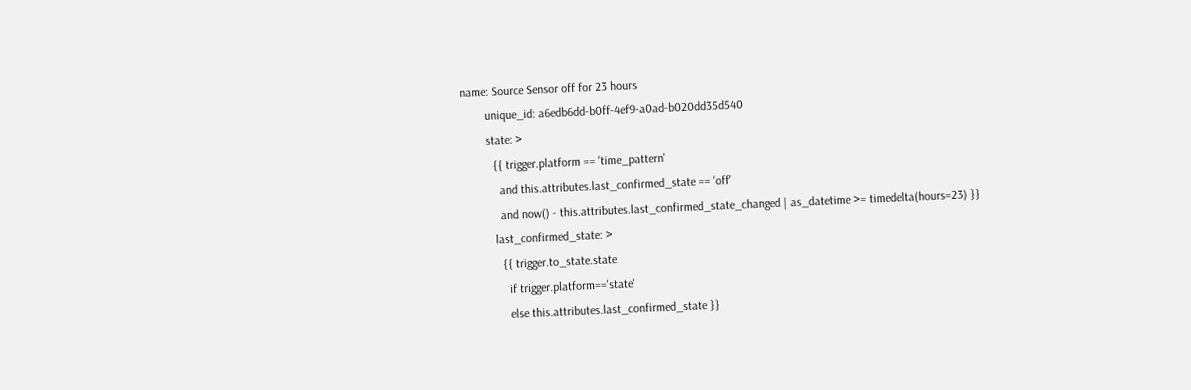name: Source Sensor off for 23 hours
        unique_id: a6edb6dd-b0ff-4ef9-a0ad-b020dd35d540
        state: >
          {{ trigger.platform == 'time_pattern'
            and this.attributes.last_confirmed_state == 'off'
            and now() - this.attributes.last_confirmed_state_changed | as_datetime >= timedelta(hours=23) }}
          last_confirmed_state: >
            {{ trigger.to_state.state
              if trigger.platform=='state'
              else this.attributes.last_confirmed_state }}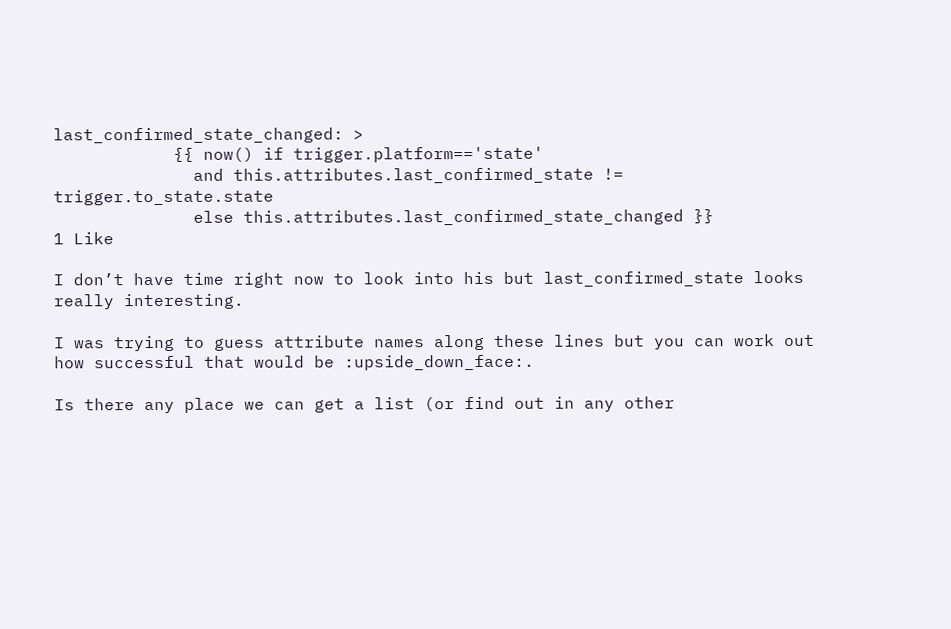last_confirmed_state_changed: >
            {{ now() if trigger.platform=='state'
              and this.attributes.last_confirmed_state != trigger.to_state.state
              else this.attributes.last_confirmed_state_changed }}
1 Like

I don’t have time right now to look into his but last_confirmed_state looks really interesting.

I was trying to guess attribute names along these lines but you can work out how successful that would be :upside_down_face:.

Is there any place we can get a list (or find out in any other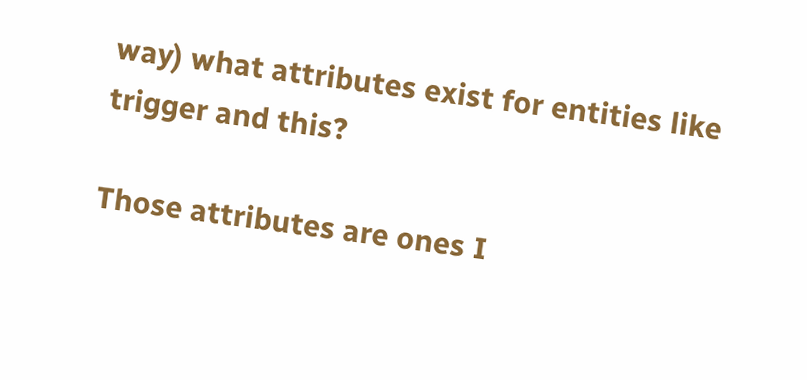way) what attributes exist for entities like trigger and this?

Those attributes are ones I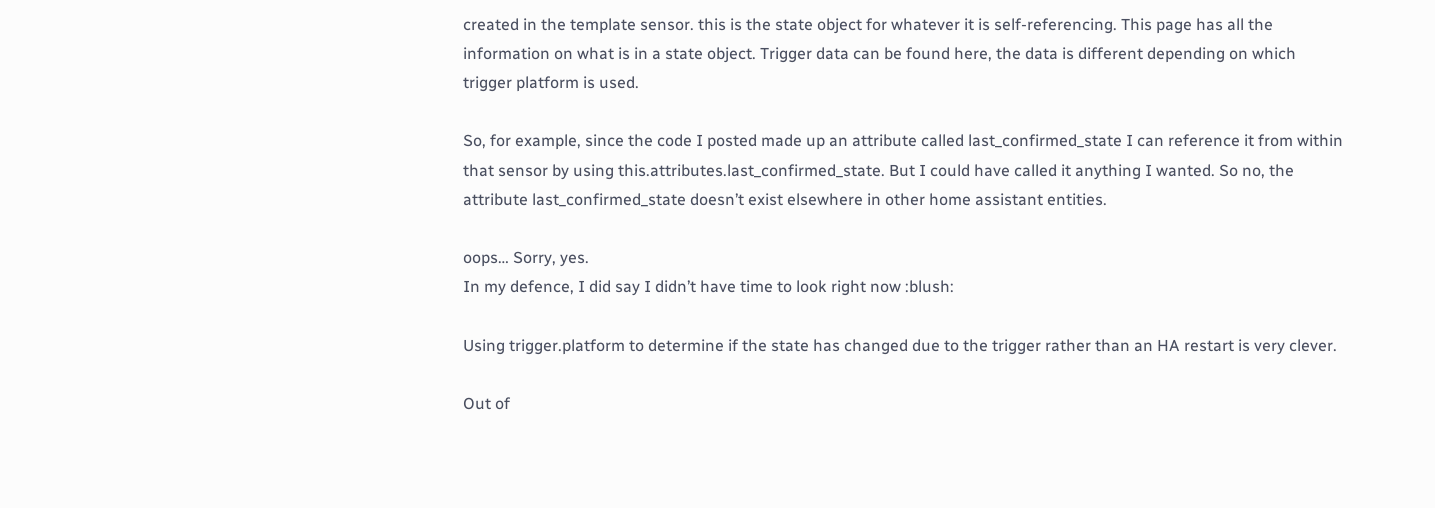created in the template sensor. this is the state object for whatever it is self-referencing. This page has all the information on what is in a state object. Trigger data can be found here, the data is different depending on which trigger platform is used.

So, for example, since the code I posted made up an attribute called last_confirmed_state I can reference it from within that sensor by using this.attributes.last_confirmed_state. But I could have called it anything I wanted. So no, the attribute last_confirmed_state doesn’t exist elsewhere in other home assistant entities.

oops… Sorry, yes.
In my defence, I did say I didn’t have time to look right now :blush:

Using trigger.platform to determine if the state has changed due to the trigger rather than an HA restart is very clever.

Out of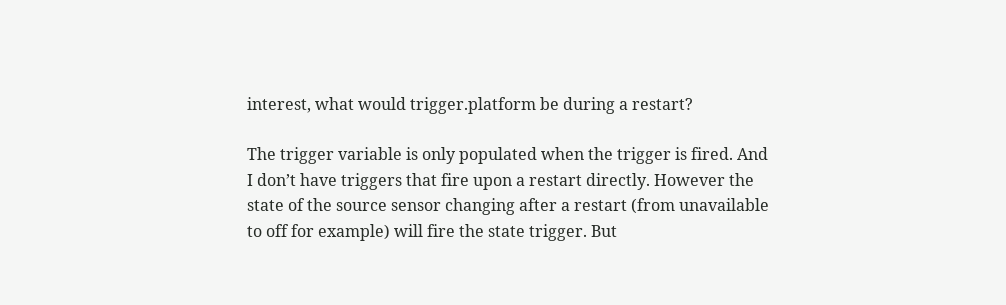interest, what would trigger.platform be during a restart?

The trigger variable is only populated when the trigger is fired. And I don’t have triggers that fire upon a restart directly. However the state of the source sensor changing after a restart (from unavailable to off for example) will fire the state trigger. But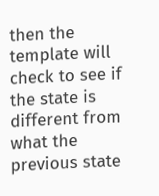then the template will check to see if the state is different from what the previous state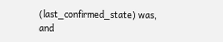(last_confirmed_state) was, and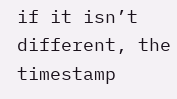if it isn’t different, the timestamp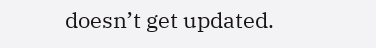doesn’t get updated.